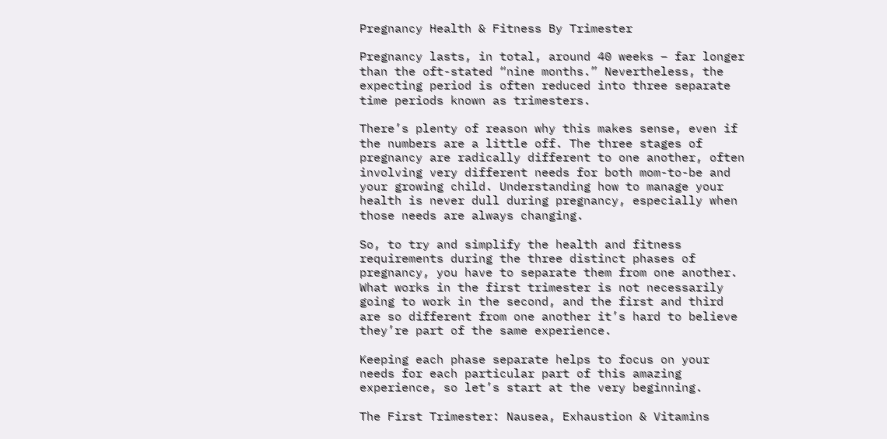Pregnancy Health & Fitness By Trimester

Pregnancy lasts, in total, around 40 weeks – far longer than the oft-stated “nine months.” Nevertheless, the expecting period is often reduced into three separate time periods known as trimesters.

There’s plenty of reason why this makes sense, even if the numbers are a little off. The three stages of pregnancy are radically different to one another, often involving very different needs for both mom-to-be and your growing child. Understanding how to manage your health is never dull during pregnancy, especially when those needs are always changing.

So, to try and simplify the health and fitness requirements during the three distinct phases of pregnancy, you have to separate them from one another. What works in the first trimester is not necessarily going to work in the second, and the first and third are so different from one another it’s hard to believe they’re part of the same experience.

Keeping each phase separate helps to focus on your needs for each particular part of this amazing experience, so let’s start at the very beginning.

The First Trimester: Nausea, Exhaustion & Vitamins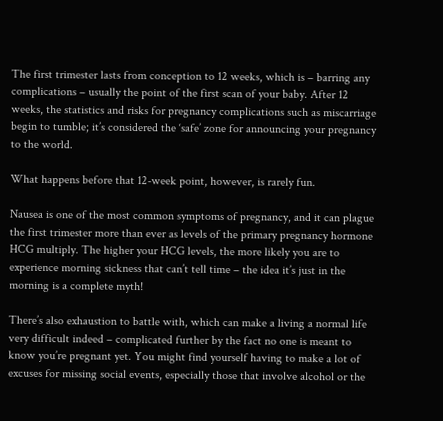The first trimester lasts from conception to 12 weeks, which is – barring any complications – usually the point of the first scan of your baby. After 12 weeks, the statistics and risks for pregnancy complications such as miscarriage begin to tumble; it’s considered the ‘safe’ zone for announcing your pregnancy to the world.

What happens before that 12-week point, however, is rarely fun.

Nausea is one of the most common symptoms of pregnancy, and it can plague the first trimester more than ever as levels of the primary pregnancy hormone HCG multiply. The higher your HCG levels, the more likely you are to experience morning sickness that can’t tell time – the idea it’s just in the morning is a complete myth!

There’s also exhaustion to battle with, which can make a living a normal life very difficult indeed – complicated further by the fact no one is meant to know you’re pregnant yet. You might find yourself having to make a lot of excuses for missing social events, especially those that involve alcohol or the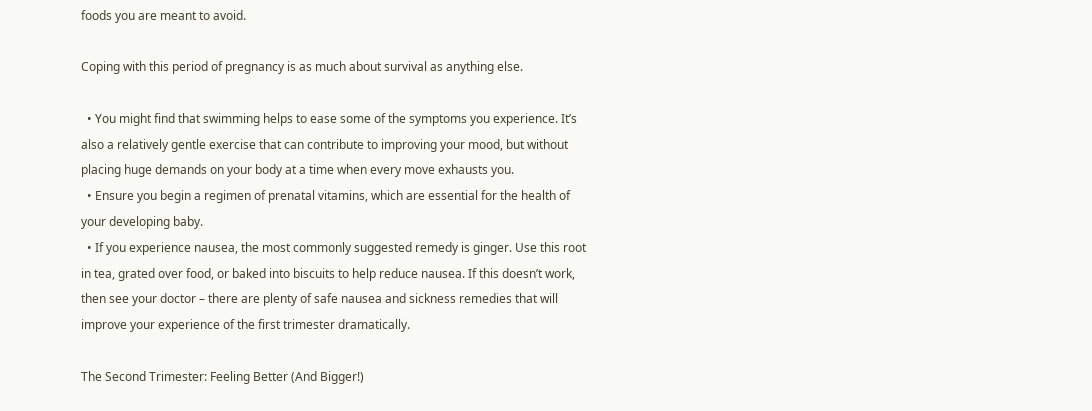foods you are meant to avoid.

Coping with this period of pregnancy is as much about survival as anything else.

  • You might find that swimming helps to ease some of the symptoms you experience. It’s also a relatively gentle exercise that can contribute to improving your mood, but without placing huge demands on your body at a time when every move exhausts you.
  • Ensure you begin a regimen of prenatal vitamins, which are essential for the health of your developing baby.
  • If you experience nausea, the most commonly suggested remedy is ginger. Use this root in tea, grated over food, or baked into biscuits to help reduce nausea. If this doesn’t work, then see your doctor – there are plenty of safe nausea and sickness remedies that will improve your experience of the first trimester dramatically.

The Second Trimester: Feeling Better (And Bigger!)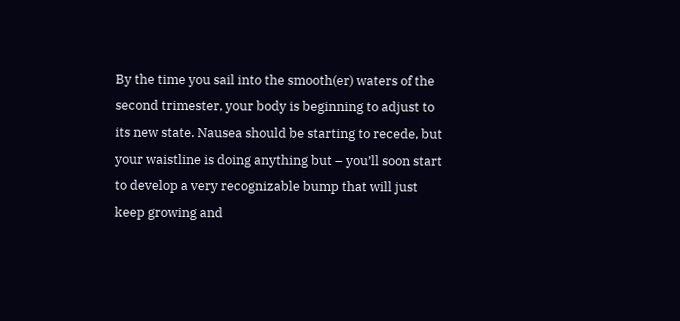By the time you sail into the smooth(er) waters of the second trimester, your body is beginning to adjust to its new state. Nausea should be starting to recede, but your waistline is doing anything but – you’ll soon start to develop a very recognizable bump that will just keep growing and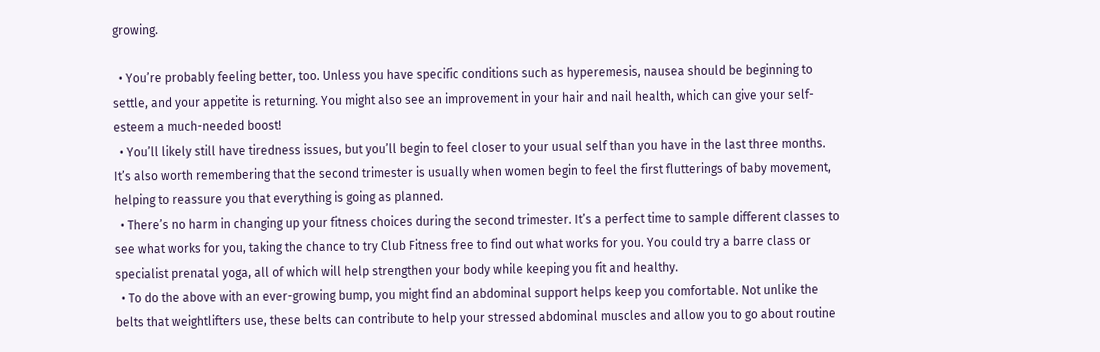growing.

  • You’re probably feeling better, too. Unless you have specific conditions such as hyperemesis, nausea should be beginning to settle, and your appetite is returning. You might also see an improvement in your hair and nail health, which can give your self-esteem a much-needed boost!
  • You’ll likely still have tiredness issues, but you’ll begin to feel closer to your usual self than you have in the last three months. It’s also worth remembering that the second trimester is usually when women begin to feel the first flutterings of baby movement, helping to reassure you that everything is going as planned.
  • There’s no harm in changing up your fitness choices during the second trimester. It’s a perfect time to sample different classes to see what works for you, taking the chance to try Club Fitness free to find out what works for you. You could try a barre class or specialist prenatal yoga, all of which will help strengthen your body while keeping you fit and healthy.
  • To do the above with an ever-growing bump, you might find an abdominal support helps keep you comfortable. Not unlike the belts that weightlifters use, these belts can contribute to help your stressed abdominal muscles and allow you to go about routine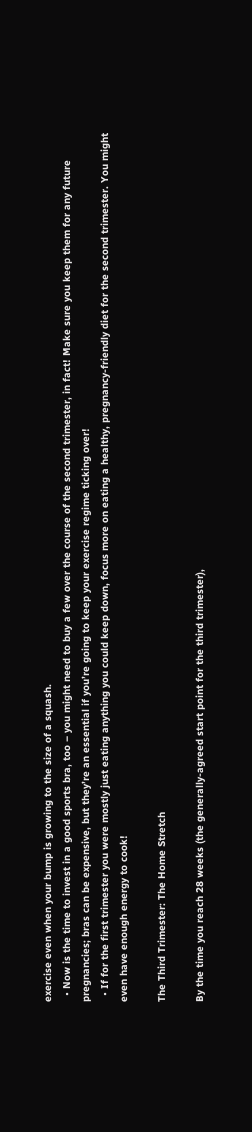exercise even when your bump is growing to the size of a squash.
  • Now is the time to invest in a good sports bra, too – you might need to buy a few over the course of the second trimester, in fact! Make sure you keep them for any future pregnancies; bras can be expensive, but they’re an essential if you’re going to keep your exercise regime ticking over!
  • If for the first trimester you were mostly just eating anything you could keep down, focus more on eating a healthy, pregnancy-friendly diet for the second trimester. You might even have enough energy to cook!

The Third Trimester: The Home Stretch

By the time you reach 28 weeks (the generally-agreed start point for the third trimester),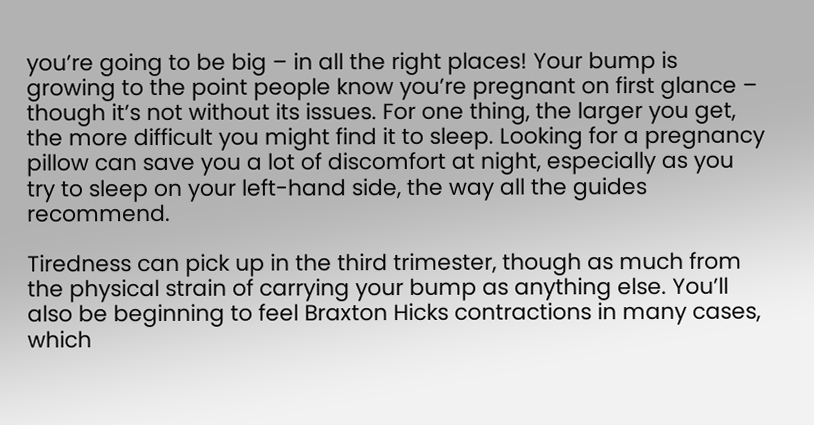you’re going to be big – in all the right places! Your bump is growing to the point people know you’re pregnant on first glance – though it’s not without its issues. For one thing, the larger you get, the more difficult you might find it to sleep. Looking for a pregnancy pillow can save you a lot of discomfort at night, especially as you try to sleep on your left-hand side, the way all the guides recommend.

Tiredness can pick up in the third trimester, though as much from the physical strain of carrying your bump as anything else. You’ll also be beginning to feel Braxton Hicks contractions in many cases, which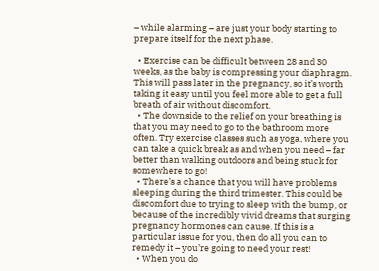– while alarming – are just your body starting to prepare itself for the next phase.

  • Exercise can be difficult between 28 and 30 weeks, as the baby is compressing your diaphragm. This will pass later in the pregnancy, so it’s worth taking it easy until you feel more able to get a full breath of air without discomfort.
  • The downside to the relief on your breathing is that you may need to go to the bathroom more often. Try exercise classes such as yoga, where you can take a quick break as and when you need – far better than walking outdoors and being stuck for somewhere to go!
  • There’s a chance that you will have problems sleeping during the third trimester. This could be discomfort due to trying to sleep with the bump, or because of the incredibly vivid dreams that surging pregnancy hormones can cause. If this is a particular issue for you, then do all you can to remedy it – you’re going to need your rest!
  • When you do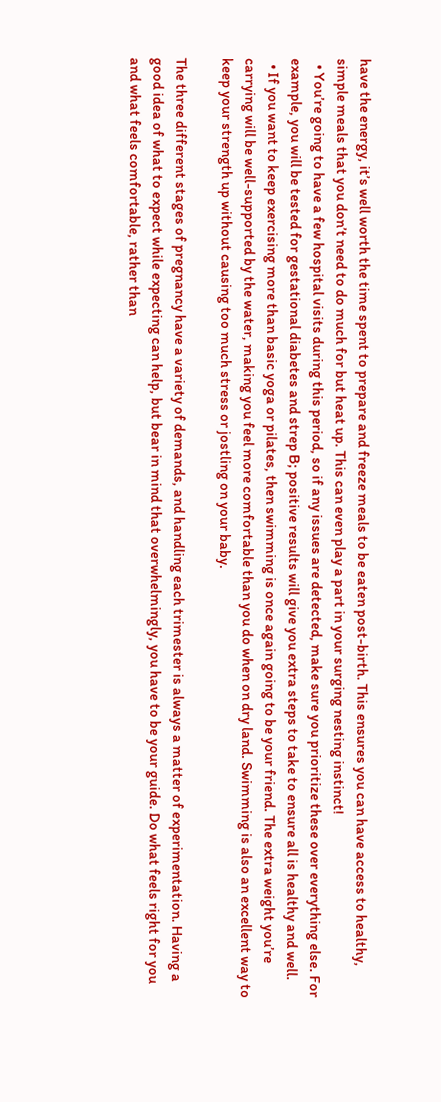have the energy, it’s well worth the time spent to prepare and freeze meals to be eaten post-birth. This ensures you can have access to healthy, simple meals that you don’t need to do much for but heat up. This can even play a part in your surging nesting instinct!
  • You’re going to have a few hospital visits during this period, so if any issues are detected, make sure you prioritize these over everything else. For example, you will be tested for gestational diabetes and strep B; positive results will give you extra steps to take to ensure all is healthy and well.
  • If you want to keep exercising more than basic yoga or pilates, then swimming is once again going to be your friend. The extra weight you’re carrying will be well-supported by the water, making you feel more comfortable than you do when on dry land. Swimming is also an excellent way to keep your strength up without causing too much stress or jostling on your baby.

The three different stages of pregnancy have a variety of demands, and handling each trimester is always a matter of experimentation. Having a good idea of what to expect while expecting can help, but bear in mind that overwhelmingly, you have to be your guide. Do what feels right for you and what feels comfortable, rather than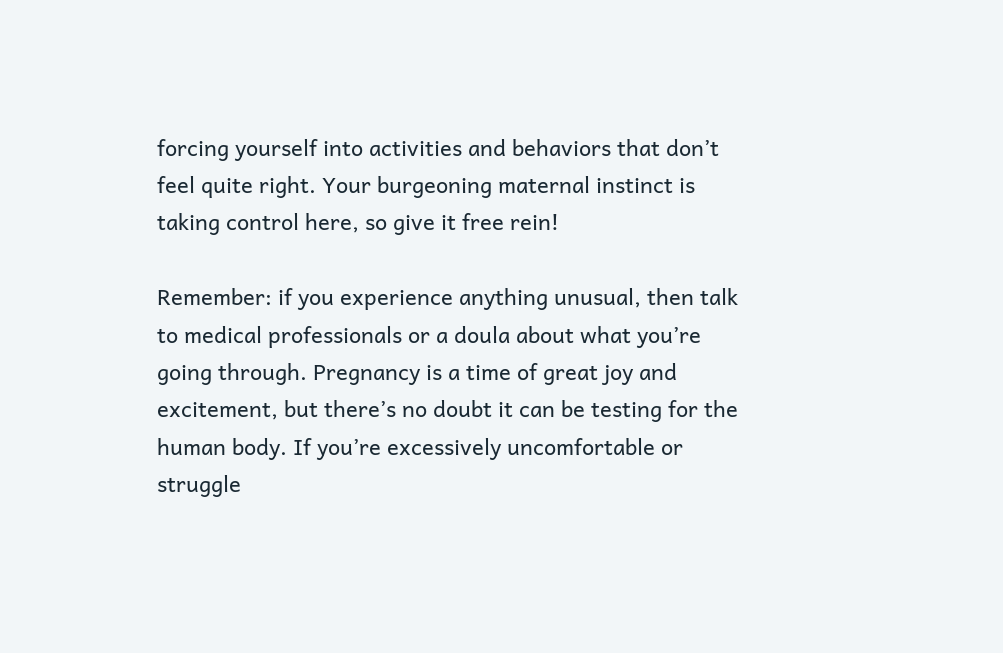forcing yourself into activities and behaviors that don’t feel quite right. Your burgeoning maternal instinct is taking control here, so give it free rein!

Remember: if you experience anything unusual, then talk to medical professionals or a doula about what you’re going through. Pregnancy is a time of great joy and excitement, but there’s no doubt it can be testing for the human body. If you’re excessively uncomfortable or struggle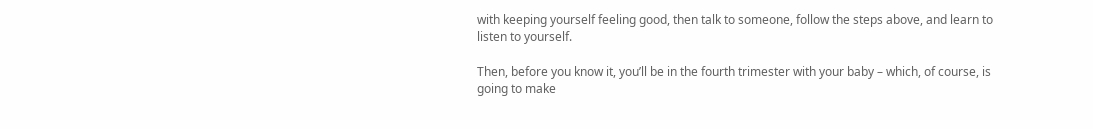with keeping yourself feeling good, then talk to someone, follow the steps above, and learn to listen to yourself.

Then, before you know it, you’ll be in the fourth trimester with your baby – which, of course, is going to make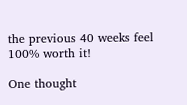the previous 40 weeks feel 100% worth it!

One thought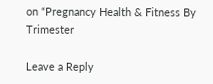on “Pregnancy Health & Fitness By Trimester

Leave a Reply